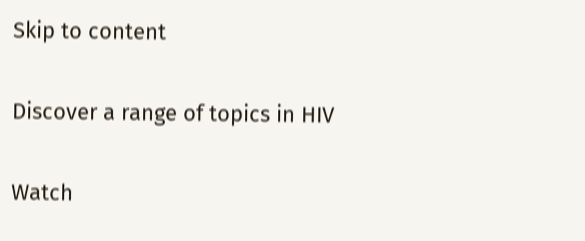Skip to content

Discover a range of topics in HIV

Watch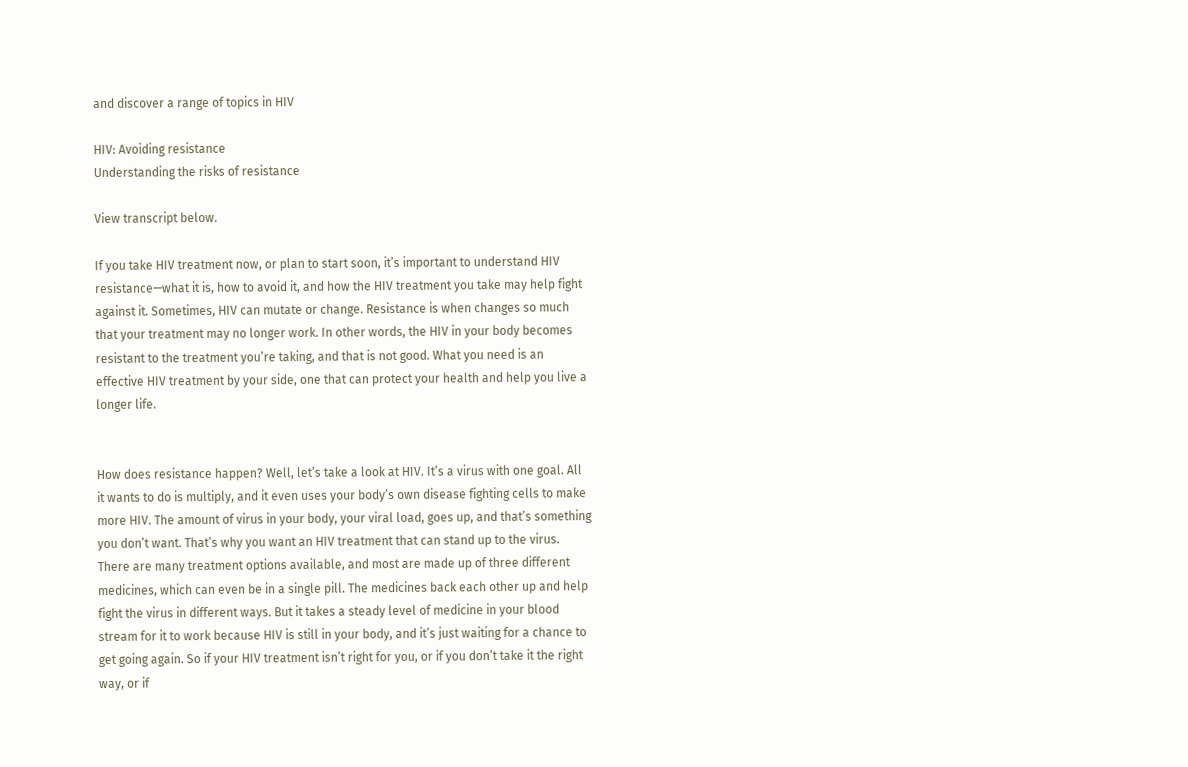and discover a range of topics in HIV

HIV: Avoiding resistance
Understanding the risks of resistance

View transcript below.

If you take HIV treatment now, or plan to start soon, it’s important to understand HIV resistance—what it is, how to avoid it, and how the HIV treatment you take may help fight against it. Sometimes, HIV can mutate or change. Resistance is when changes so much that your treatment may no longer work. In other words, the HIV in your body becomes resistant to the treatment you’re taking, and that is not good. What you need is an effective HIV treatment by your side, one that can protect your health and help you live a longer life.


How does resistance happen? Well, let’s take a look at HIV. It’s a virus with one goal. All it wants to do is multiply, and it even uses your body’s own disease fighting cells to make more HIV. The amount of virus in your body, your viral load, goes up, and that’s something you don’t want. That’s why you want an HIV treatment that can stand up to the virus. There are many treatment options available, and most are made up of three different medicines, which can even be in a single pill. The medicines back each other up and help fight the virus in different ways. But it takes a steady level of medicine in your blood stream for it to work because HIV is still in your body, and it’s just waiting for a chance to get going again. So if your HIV treatment isn’t right for you, or if you don’t take it the right way, or if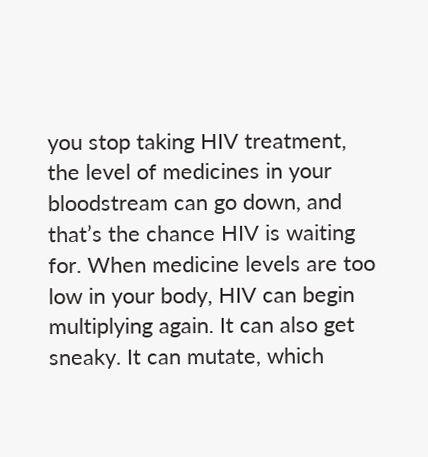you stop taking HIV treatment, the level of medicines in your bloodstream can go down, and that’s the chance HIV is waiting for. When medicine levels are too low in your body, HIV can begin multiplying again. It can also get sneaky. It can mutate, which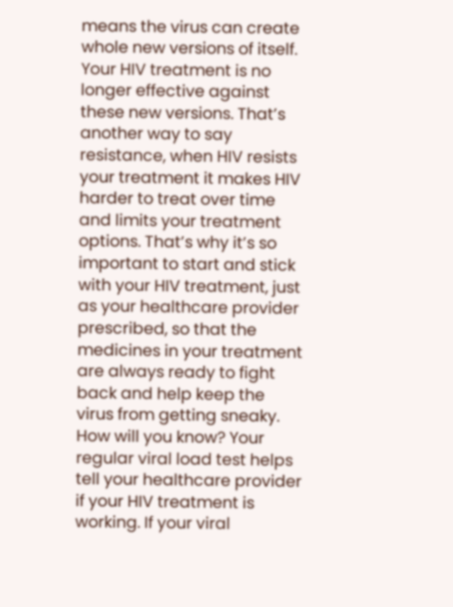means the virus can create whole new versions of itself. Your HIV treatment is no longer effective against these new versions. That’s another way to say resistance, when HIV resists your treatment it makes HIV harder to treat over time and limits your treatment options. That’s why it’s so important to start and stick with your HIV treatment, just as your healthcare provider prescribed, so that the medicines in your treatment are always ready to fight back and help keep the virus from getting sneaky. How will you know? Your regular viral load test helps tell your healthcare provider if your HIV treatment is working. If your viral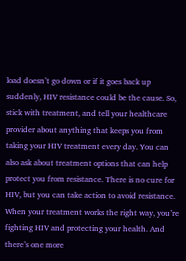load doesn’t go down or if it goes back up suddenly, HIV resistance could be the cause. So, stick with treatment, and tell your healthcare provider about anything that keeps you from taking your HIV treatment every day. You can also ask about treatment options that can help protect you from resistance. There is no cure for HIV, but you can take action to avoid resistance. When your treatment works the right way, you’re fighting HIV and protecting your health. And there’s one more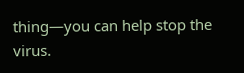thing—you can help stop the virus.